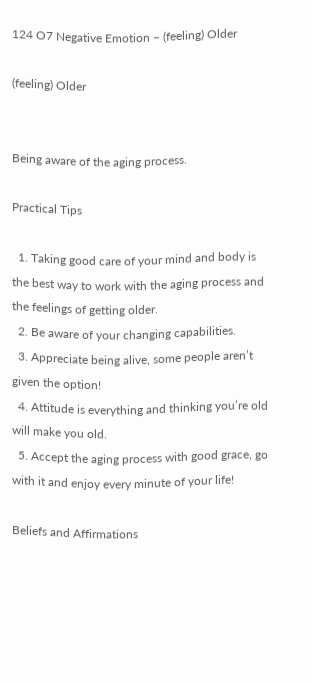124 O7 Negative Emotion – (feeling) Older

(feeling) Older


Being aware of the aging process.

Practical Tips

  1. Taking good care of your mind and body is the best way to work with the aging process and the feelings of getting older.
  2. Be aware of your changing capabilities.
  3. Appreciate being alive, some people aren’t given the option!
  4. Attitude is everything and thinking you’re old will make you old.
  5. Accept the aging process with good grace, go with it and enjoy every minute of your life!

Beliefs and Affirmations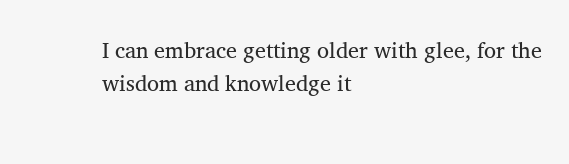I can embrace getting older with glee, for the wisdom and knowledge it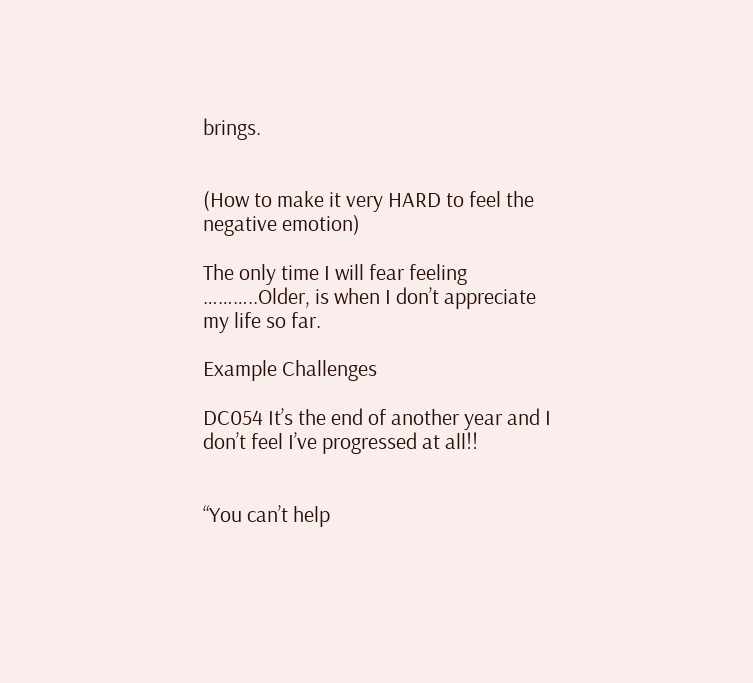brings.


(How to make it very HARD to feel the negative emotion)

The only time I will fear feeling ………..Older, is when I don’t appreciate my life so far.

Example Challenges

DC054 It’s the end of another year and I don’t feel I’ve progressed at all!!


“You can’t help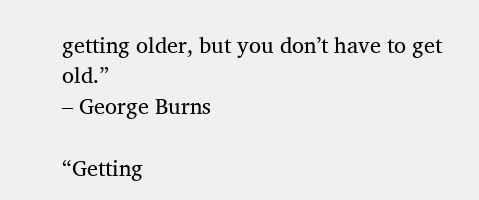getting older, but you don’t have to get old.”
– George Burns

“Getting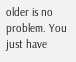older is no problem. You just have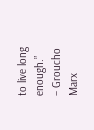to live long enough.”
– Groucho Marx